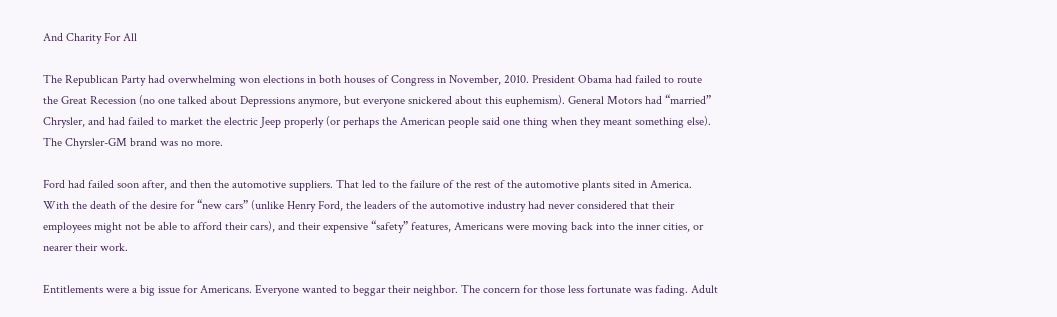And Charity For All

The Republican Party had overwhelming won elections in both houses of Congress in November, 2010. President Obama had failed to route the Great Recession (no one talked about Depressions anymore, but everyone snickered about this euphemism). General Motors had “married” Chrysler, and had failed to market the electric Jeep properly (or perhaps the American people said one thing when they meant something else). The Chyrsler-GM brand was no more.

Ford had failed soon after, and then the automotive suppliers. That led to the failure of the rest of the automotive plants sited in America. With the death of the desire for “new cars” (unlike Henry Ford, the leaders of the automotive industry had never considered that their employees might not be able to afford their cars), and their expensive “safety” features, Americans were moving back into the inner cities, or nearer their work.

Entitlements were a big issue for Americans. Everyone wanted to beggar their neighbor. The concern for those less fortunate was fading. Adult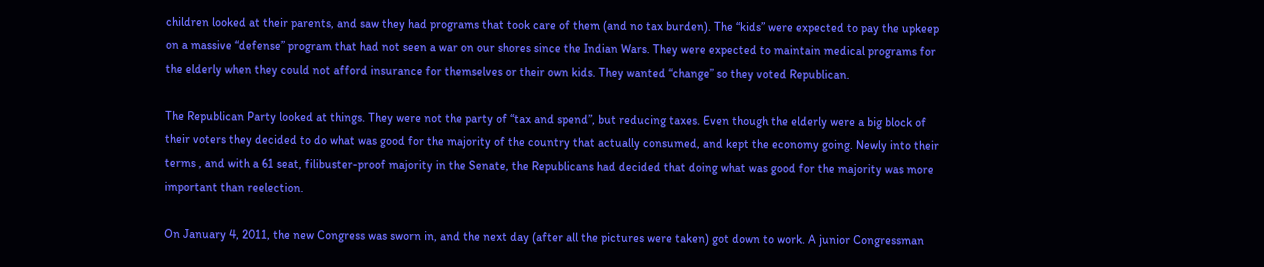children looked at their parents, and saw they had programs that took care of them (and no tax burden). The “kids” were expected to pay the upkeep on a massive “defense” program that had not seen a war on our shores since the Indian Wars. They were expected to maintain medical programs for the elderly when they could not afford insurance for themselves or their own kids. They wanted “change” so they voted Republican.

The Republican Party looked at things. They were not the party of “tax and spend”, but reducing taxes. Even though the elderly were a big block of their voters they decided to do what was good for the majority of the country that actually consumed, and kept the economy going. Newly into their terms , and with a 61 seat, filibuster-proof majority in the Senate, the Republicans had decided that doing what was good for the majority was more important than reelection.

On January 4, 2011, the new Congress was sworn in, and the next day (after all the pictures were taken) got down to work. A junior Congressman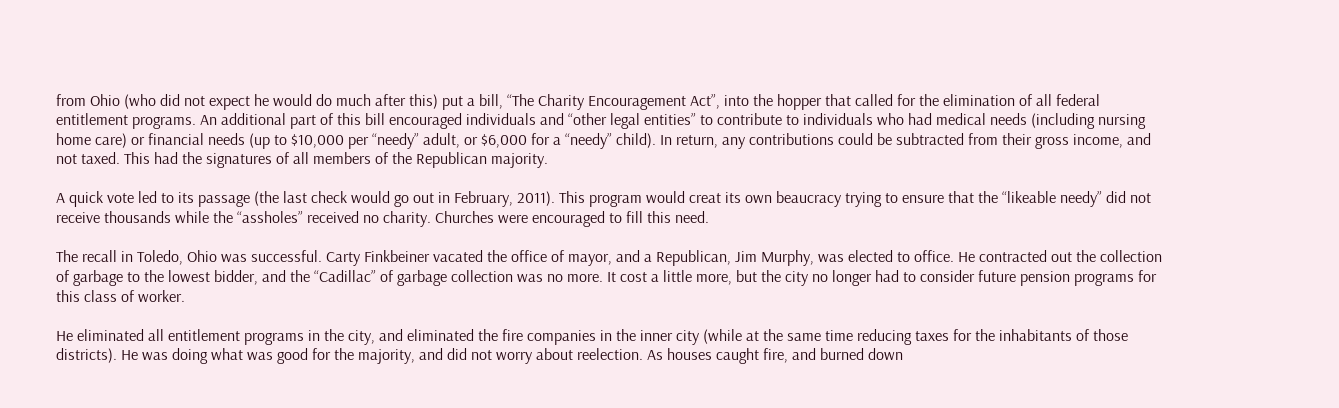from Ohio (who did not expect he would do much after this) put a bill, “The Charity Encouragement Act”, into the hopper that called for the elimination of all federal entitlement programs. An additional part of this bill encouraged individuals and “other legal entities” to contribute to individuals who had medical needs (including nursing home care) or financial needs (up to $10,000 per “needy” adult, or $6,000 for a “needy” child). In return, any contributions could be subtracted from their gross income, and not taxed. This had the signatures of all members of the Republican majority.

A quick vote led to its passage (the last check would go out in February, 2011). This program would creat its own beaucracy trying to ensure that the “likeable needy” did not receive thousands while the “assholes” received no charity. Churches were encouraged to fill this need.

The recall in Toledo, Ohio was successful. Carty Finkbeiner vacated the office of mayor, and a Republican, Jim Murphy, was elected to office. He contracted out the collection of garbage to the lowest bidder, and the “Cadillac” of garbage collection was no more. It cost a little more, but the city no longer had to consider future pension programs for this class of worker.

He eliminated all entitlement programs in the city, and eliminated the fire companies in the inner city (while at the same time reducing taxes for the inhabitants of those districts). He was doing what was good for the majority, and did not worry about reelection. As houses caught fire, and burned down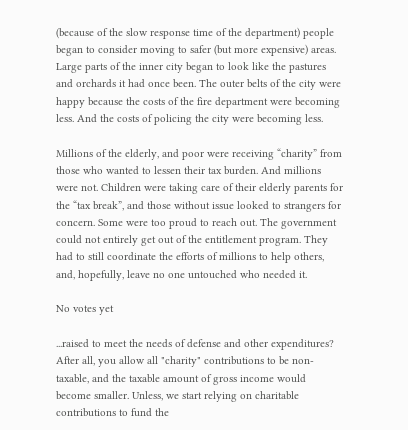(because of the slow response time of the department) people began to consider moving to safer (but more expensive) areas. Large parts of the inner city began to look like the pastures and orchards it had once been. The outer belts of the city were happy because the costs of the fire department were becoming less. And the costs of policing the city were becoming less.

Millions of the elderly, and poor were receiving “charity” from those who wanted to lessen their tax burden. And millions were not. Children were taking care of their elderly parents for the “tax break”, and those without issue looked to strangers for concern. Some were too proud to reach out. The government could not entirely get out of the entitlement program. They had to still coordinate the efforts of millions to help others, and, hopefully, leave no one untouched who needed it.

No votes yet

...raised to meet the needs of defense and other expenditures? After all, you allow all "charity" contributions to be non-taxable, and the taxable amount of gross income would become smaller. Unless, we start relying on charitable contributions to fund the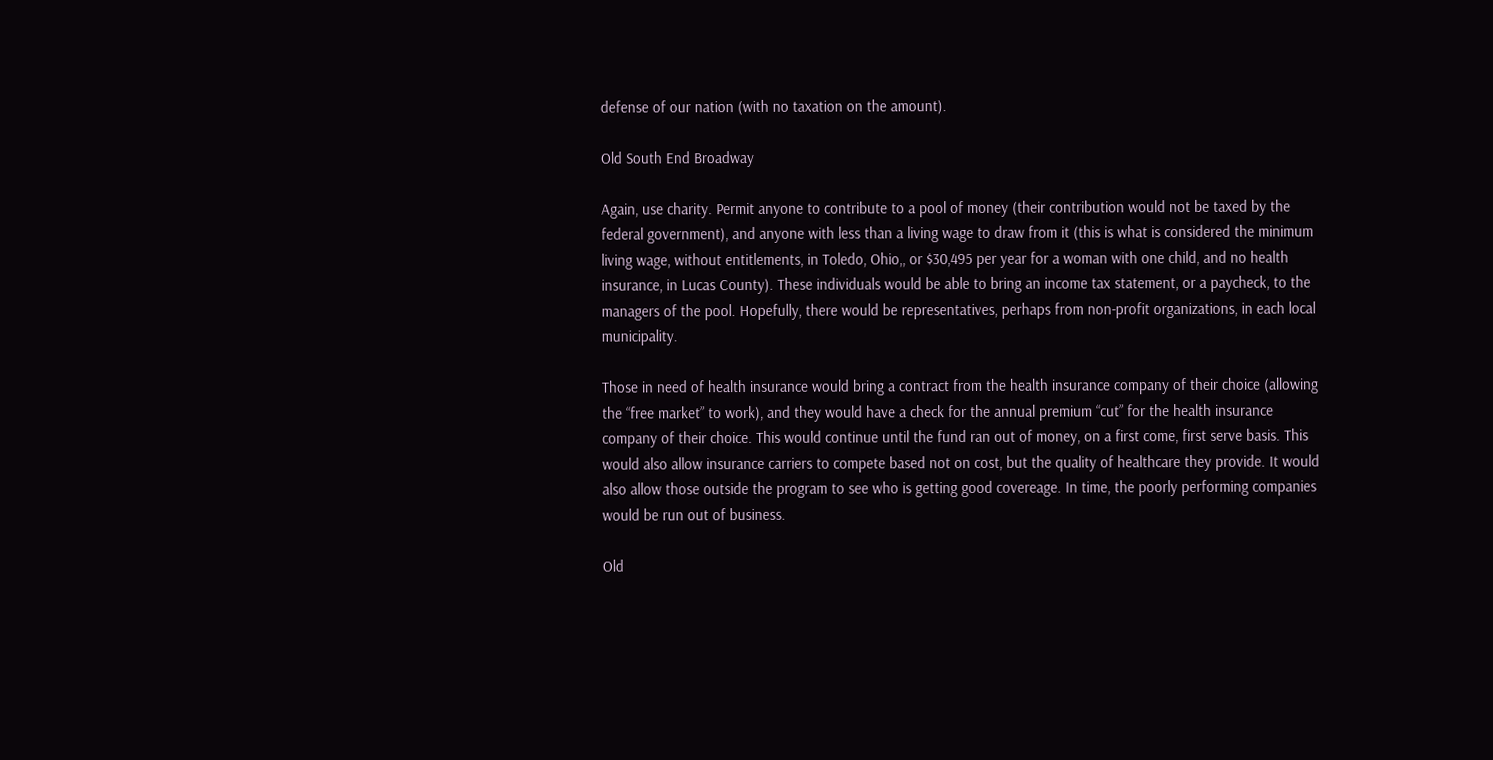defense of our nation (with no taxation on the amount).

Old South End Broadway

Again, use charity. Permit anyone to contribute to a pool of money (their contribution would not be taxed by the federal government), and anyone with less than a living wage to draw from it (this is what is considered the minimum living wage, without entitlements, in Toledo, Ohio,, or $30,495 per year for a woman with one child, and no health insurance, in Lucas County). These individuals would be able to bring an income tax statement, or a paycheck, to the managers of the pool. Hopefully, there would be representatives, perhaps from non-profit organizations, in each local municipality.

Those in need of health insurance would bring a contract from the health insurance company of their choice (allowing the “free market” to work), and they would have a check for the annual premium “cut” for the health insurance company of their choice. This would continue until the fund ran out of money, on a first come, first serve basis. This would also allow insurance carriers to compete based not on cost, but the quality of healthcare they provide. It would also allow those outside the program to see who is getting good covereage. In time, the poorly performing companies would be run out of business.

Old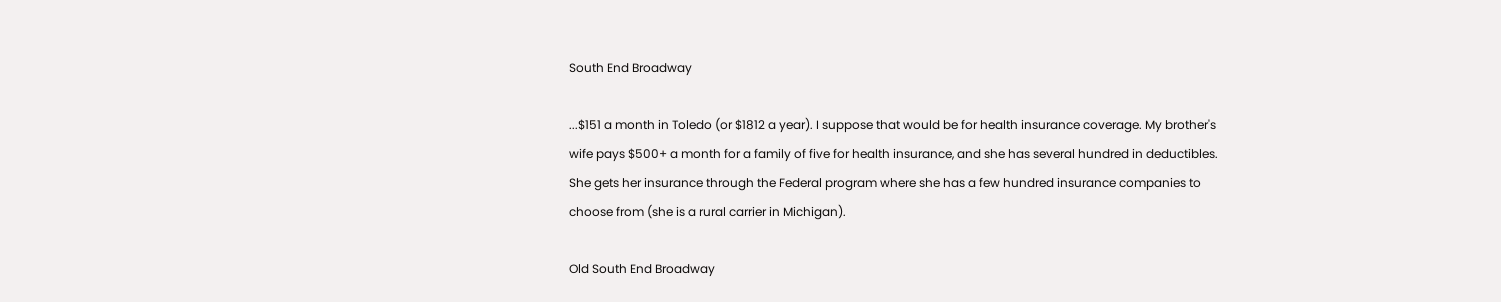South End Broadway

...$151 a month in Toledo (or $1812 a year). I suppose that would be for health insurance coverage. My brother's wife pays $500+ a month for a family of five for health insurance, and she has several hundred in deductibles. She gets her insurance through the Federal program where she has a few hundred insurance companies to choose from (she is a rural carrier in Michigan).

Old South End Broadway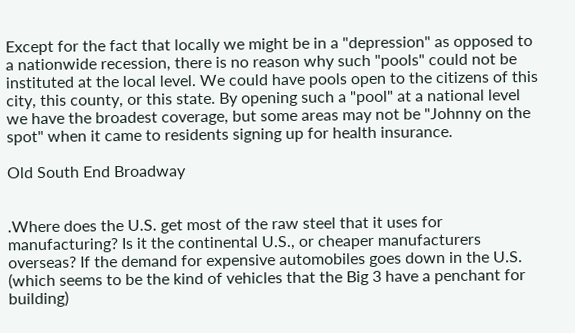Except for the fact that locally we might be in a "depression" as opposed to a nationwide recession, there is no reason why such "pools" could not be instituted at the local level. We could have pools open to the citizens of this city, this county, or this state. By opening such a "pool" at a national level we have the broadest coverage, but some areas may not be "Johnny on the spot" when it came to residents signing up for health insurance.

Old South End Broadway


.Where does the U.S. get most of the raw steel that it uses for manufacturing? Is it the continental U.S., or cheaper manufacturers overseas? If the demand for expensive automobiles goes down in the U.S. (which seems to be the kind of vehicles that the Big 3 have a penchant for building)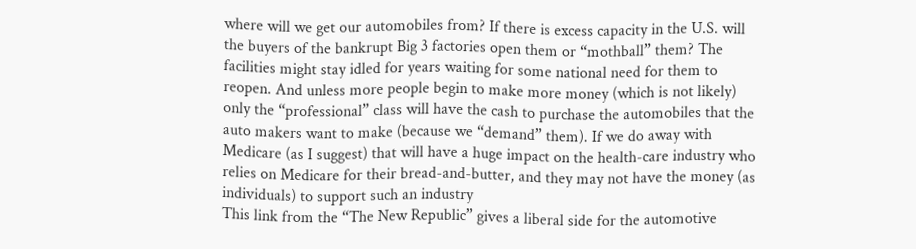where will we get our automobiles from? If there is excess capacity in the U.S. will the buyers of the bankrupt Big 3 factories open them or “mothball” them? The facilities might stay idled for years waiting for some national need for them to reopen. And unless more people begin to make more money (which is not likely) only the “professional” class will have the cash to purchase the automobiles that the auto makers want to make (because we “demand” them). If we do away with Medicare (as I suggest) that will have a huge impact on the health-care industry who relies on Medicare for their bread-and-butter, and they may not have the money (as individuals) to support such an industry
This link from the “The New Republic” gives a liberal side for the automotive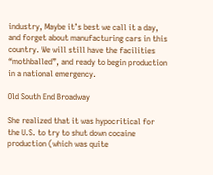industry, Maybe it’s best we call it a day, and forget about manufacturing cars in this country. We will still have the facilities “mothballed”, and ready to begin production in a national emergency.

Old South End Broadway

She realized that it was hypocritical for the U.S. to try to shut down cocaine production (which was quite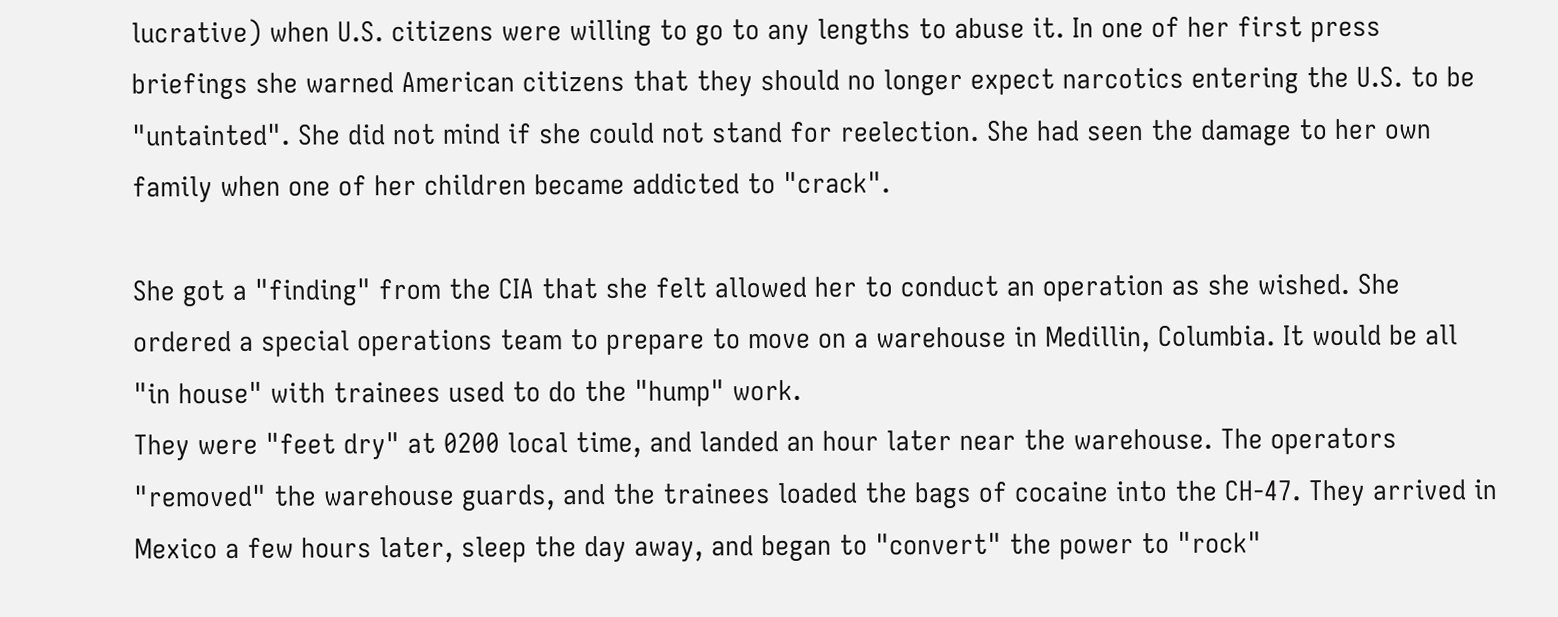lucrative) when U.S. citizens were willing to go to any lengths to abuse it. In one of her first press briefings she warned American citizens that they should no longer expect narcotics entering the U.S. to be "untainted". She did not mind if she could not stand for reelection. She had seen the damage to her own family when one of her children became addicted to "crack".

She got a "finding" from the CIA that she felt allowed her to conduct an operation as she wished. She ordered a special operations team to prepare to move on a warehouse in Medillin, Columbia. It would be all "in house" with trainees used to do the "hump" work.
They were "feet dry" at 0200 local time, and landed an hour later near the warehouse. The operators "removed" the warehouse guards, and the trainees loaded the bags of cocaine into the CH-47. They arrived in Mexico a few hours later, sleep the day away, and began to "convert" the power to "rock"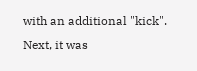with an additional "kick". Next, it was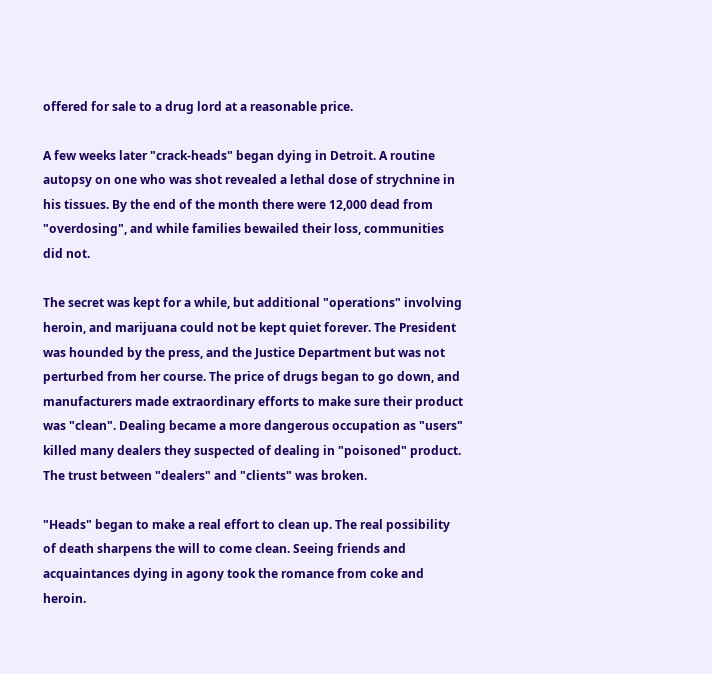offered for sale to a drug lord at a reasonable price.

A few weeks later "crack-heads" began dying in Detroit. A routine autopsy on one who was shot revealed a lethal dose of strychnine in his tissues. By the end of the month there were 12,000 dead from "overdosing", and while families bewailed their loss, communities did not.

The secret was kept for a while, but additional "operations" involving heroin, and marijuana could not be kept quiet forever. The President was hounded by the press, and the Justice Department but was not perturbed from her course. The price of drugs began to go down, and manufacturers made extraordinary efforts to make sure their product was "clean". Dealing became a more dangerous occupation as "users" killed many dealers they suspected of dealing in "poisoned" product. The trust between "dealers" and "clients" was broken.

"Heads" began to make a real effort to clean up. The real possibility of death sharpens the will to come clean. Seeing friends and acquaintances dying in agony took the romance from coke and heroin.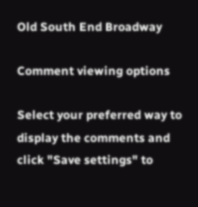Old South End Broadway

Comment viewing options

Select your preferred way to display the comments and click "Save settings" to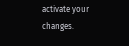activate your changes.